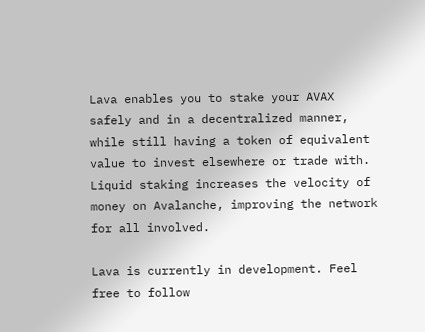Lava enables you to stake your AVAX safely and in a decentralized manner, while still having a token of equivalent value to invest elsewhere or trade with. Liquid staking increases the velocity of money on Avalanche, improving the network for all involved.

Lava is currently in development. Feel free to follow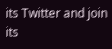its Twitter and join its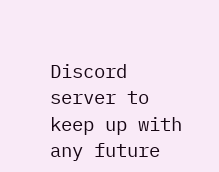Discord server to keep up with any future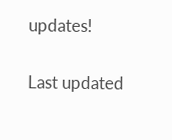updates!

Last updated